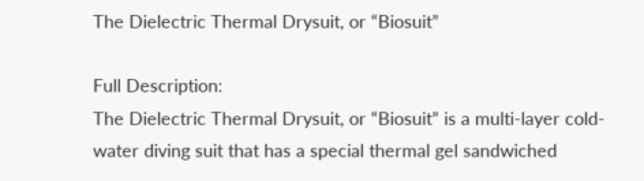The Dielectric Thermal Drysuit, or “Biosuit”

Full Description:
The Dielectric Thermal Drysuit, or “Biosuit” is a multi-layer cold-water diving suit that has a special thermal gel sandwiched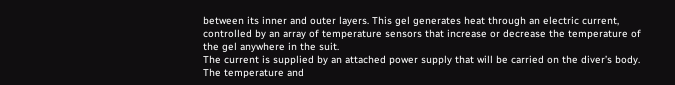between its inner and outer layers. This gel generates heat through an electric current, controlled by an array of temperature sensors that increase or decrease the temperature of the gel anywhere in the suit.
The current is supplied by an attached power supply that will be carried on the diver’s body. The temperature and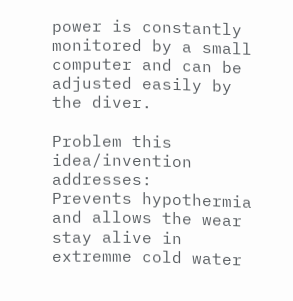power is constantly monitored by a small computer and can be adjusted easily by the diver.

Problem this idea/invention addresses:
Prevents hypothermia and allows the wear stay alive in extremme cold water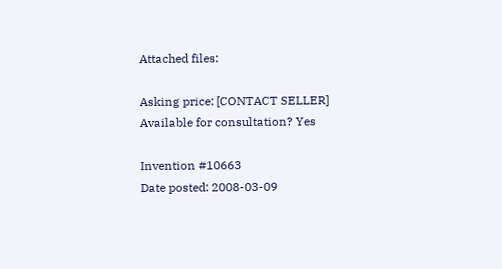Attached files:

Asking price: [CONTACT SELLER]
Available for consultation? Yes

Invention #10663
Date posted: 2008-03-09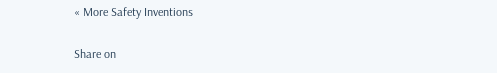« More Safety Inventions

Share on